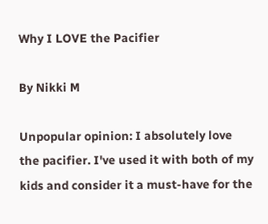Why I LOVE the Pacifier

By Nikki M

Unpopular opinion: I absolutely love the pacifier. I've used it with both of my kids and consider it a must-have for the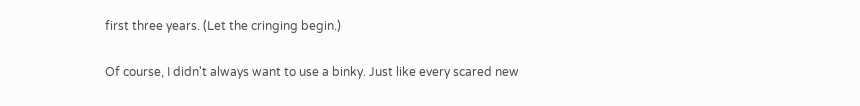first three years. (Let the cringing begin.)

Of course, I didn't always want to use a binky. Just like every scared new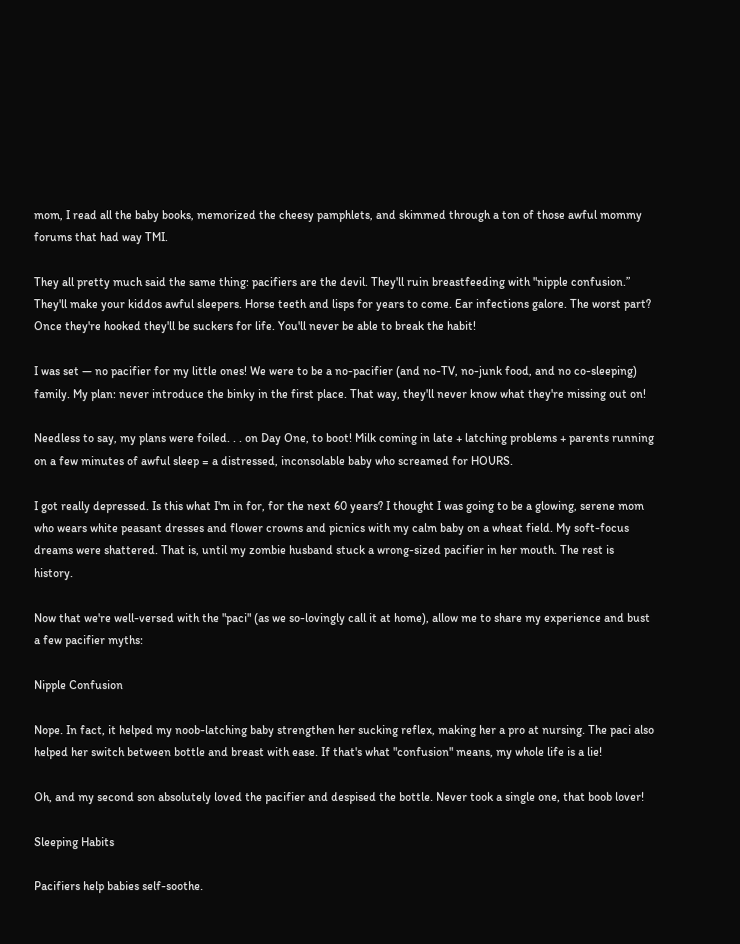mom, I read all the baby books, memorized the cheesy pamphlets, and skimmed through a ton of those awful mommy forums that had way TMI.

They all pretty much said the same thing: pacifiers are the devil. They'll ruin breastfeeding with "nipple confusion.” They'll make your kiddos awful sleepers. Horse teeth and lisps for years to come. Ear infections galore. The worst part? Once they're hooked they'll be suckers for life. You'll never be able to break the habit!

I was set — no pacifier for my little ones! We were to be a no-pacifier (and no-TV, no-junk food, and no co-sleeping) family. My plan: never introduce the binky in the first place. That way, they'll never know what they're missing out on!

Needless to say, my plans were foiled. . . on Day One, to boot! Milk coming in late + latching problems + parents running on a few minutes of awful sleep = a distressed, inconsolable baby who screamed for HOURS.

I got really depressed. Is this what I'm in for, for the next 60 years? I thought I was going to be a glowing, serene mom who wears white peasant dresses and flower crowns and picnics with my calm baby on a wheat field. My soft-focus dreams were shattered. That is, until my zombie husband stuck a wrong-sized pacifier in her mouth. The rest is history.

Now that we're well-versed with the "paci" (as we so-lovingly call it at home), allow me to share my experience and bust a few pacifier myths:

Nipple Confusion

Nope. In fact, it helped my noob-latching baby strengthen her sucking reflex, making her a pro at nursing. The paci also helped her switch between bottle and breast with ease. If that's what "confusion" means, my whole life is a lie!

Oh, and my second son absolutely loved the pacifier and despised the bottle. Never took a single one, that boob lover!

Sleeping Habits

Pacifiers help babies self-soothe.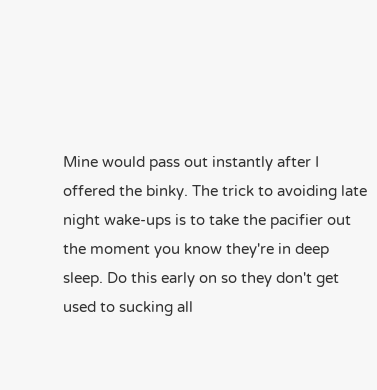Mine would pass out instantly after I offered the binky. The trick to avoiding late night wake-ups is to take the pacifier out the moment you know they're in deep sleep. Do this early on so they don't get used to sucking all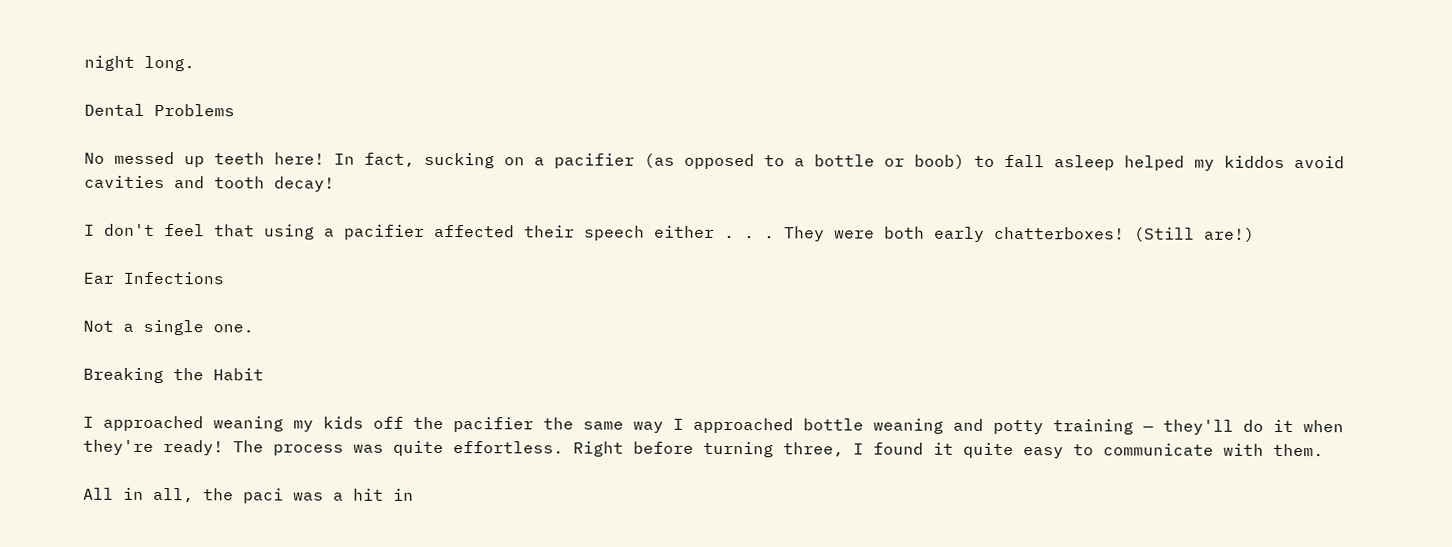night long.

Dental Problems

No messed up teeth here! In fact, sucking on a pacifier (as opposed to a bottle or boob) to fall asleep helped my kiddos avoid cavities and tooth decay!

I don't feel that using a pacifier affected their speech either . . . They were both early chatterboxes! (Still are!)

Ear Infections

Not a single one.

Breaking the Habit

I approached weaning my kids off the pacifier the same way I approached bottle weaning and potty training — they'll do it when they're ready! The process was quite effortless. Right before turning three, I found it quite easy to communicate with them.

All in all, the paci was a hit in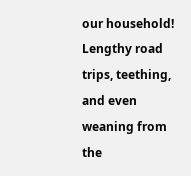our household! Lengthy road trips, teething, and even weaning from the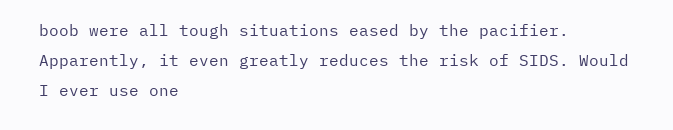boob were all tough situations eased by the pacifier. Apparently, it even greatly reduces the risk of SIDS. Would I ever use one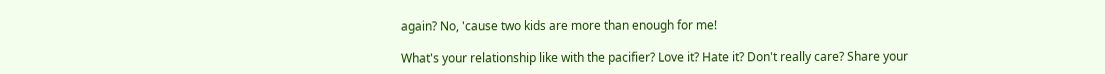again? No, 'cause two kids are more than enough for me!

What's your relationship like with the pacifier? Love it? Hate it? Don't really care? Share your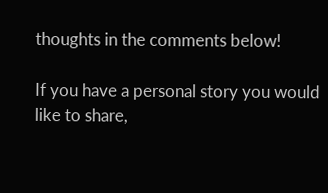thoughts in the comments below!

If you have a personal story you would like to share,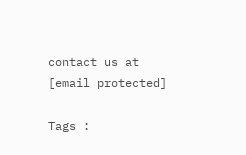contact us at [email protected]

Tags :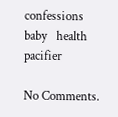confessions   baby   health   pacifier

No Comments.